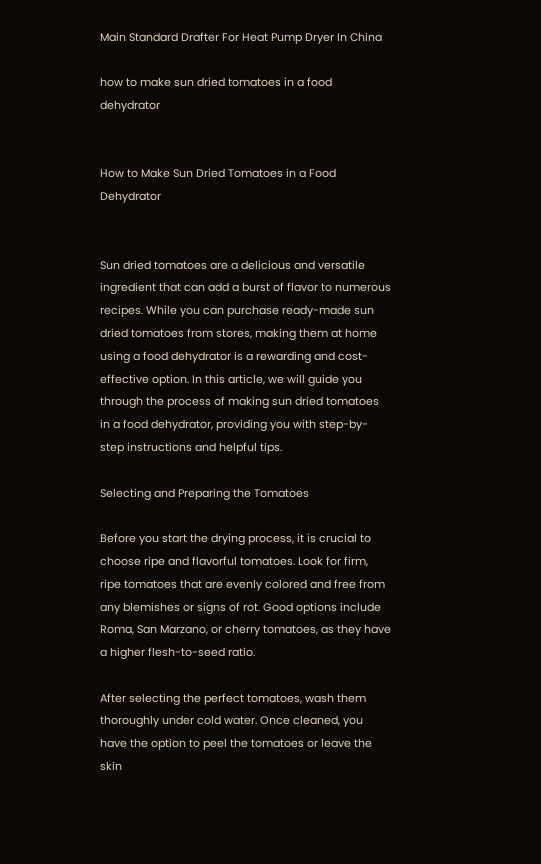Main Standard Drafter For Heat Pump Dryer In China

how to make sun dried tomatoes in a food dehydrator


How to Make Sun Dried Tomatoes in a Food Dehydrator


Sun dried tomatoes are a delicious and versatile ingredient that can add a burst of flavor to numerous recipes. While you can purchase ready-made sun dried tomatoes from stores, making them at home using a food dehydrator is a rewarding and cost-effective option. In this article, we will guide you through the process of making sun dried tomatoes in a food dehydrator, providing you with step-by-step instructions and helpful tips.

Selecting and Preparing the Tomatoes

Before you start the drying process, it is crucial to choose ripe and flavorful tomatoes. Look for firm, ripe tomatoes that are evenly colored and free from any blemishes or signs of rot. Good options include Roma, San Marzano, or cherry tomatoes, as they have a higher flesh-to-seed ratio.

After selecting the perfect tomatoes, wash them thoroughly under cold water. Once cleaned, you have the option to peel the tomatoes or leave the skin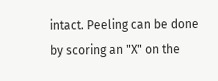intact. Peeling can be done by scoring an "X" on the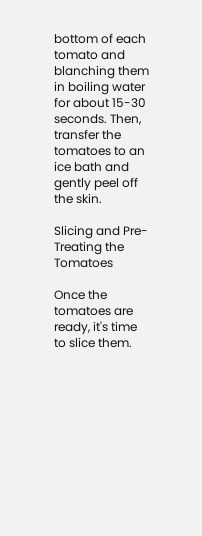bottom of each tomato and blanching them in boiling water for about 15-30 seconds. Then, transfer the tomatoes to an ice bath and gently peel off the skin.

Slicing and Pre-Treating the Tomatoes

Once the tomatoes are ready, it's time to slice them.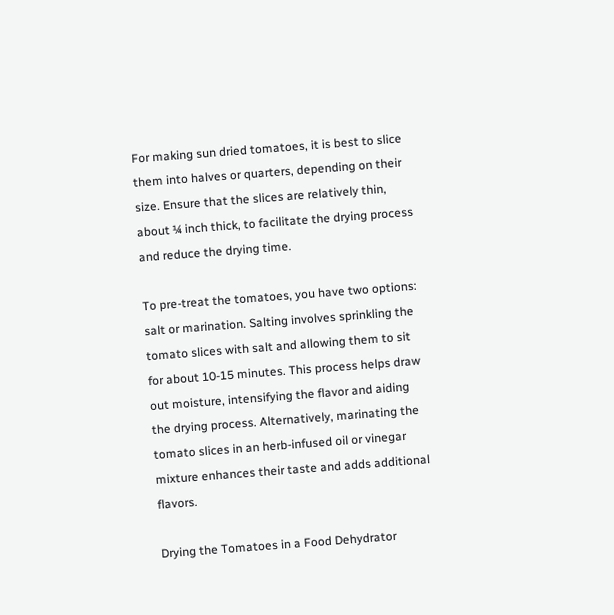For making sun dried tomatoes, it is best to slice them into halves or quarters, depending on their size. Ensure that the slices are relatively thin, about ¼ inch thick, to facilitate the drying process and reduce the drying time.

To pre-treat the tomatoes, you have two options: salt or marination. Salting involves sprinkling the tomato slices with salt and allowing them to sit for about 10-15 minutes. This process helps draw out moisture, intensifying the flavor and aiding the drying process. Alternatively, marinating the tomato slices in an herb-infused oil or vinegar mixture enhances their taste and adds additional flavors.

Drying the Tomatoes in a Food Dehydrator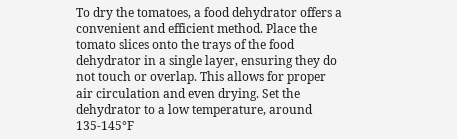To dry the tomatoes, a food dehydrator offers a convenient and efficient method. Place the tomato slices onto the trays of the food dehydrator in a single layer, ensuring they do not touch or overlap. This allows for proper air circulation and even drying. Set the dehydrator to a low temperature, around 135-145°F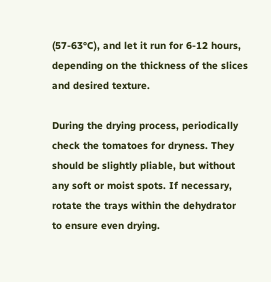(57-63°C), and let it run for 6-12 hours, depending on the thickness of the slices and desired texture.

During the drying process, periodically check the tomatoes for dryness. They should be slightly pliable, but without any soft or moist spots. If necessary, rotate the trays within the dehydrator to ensure even drying.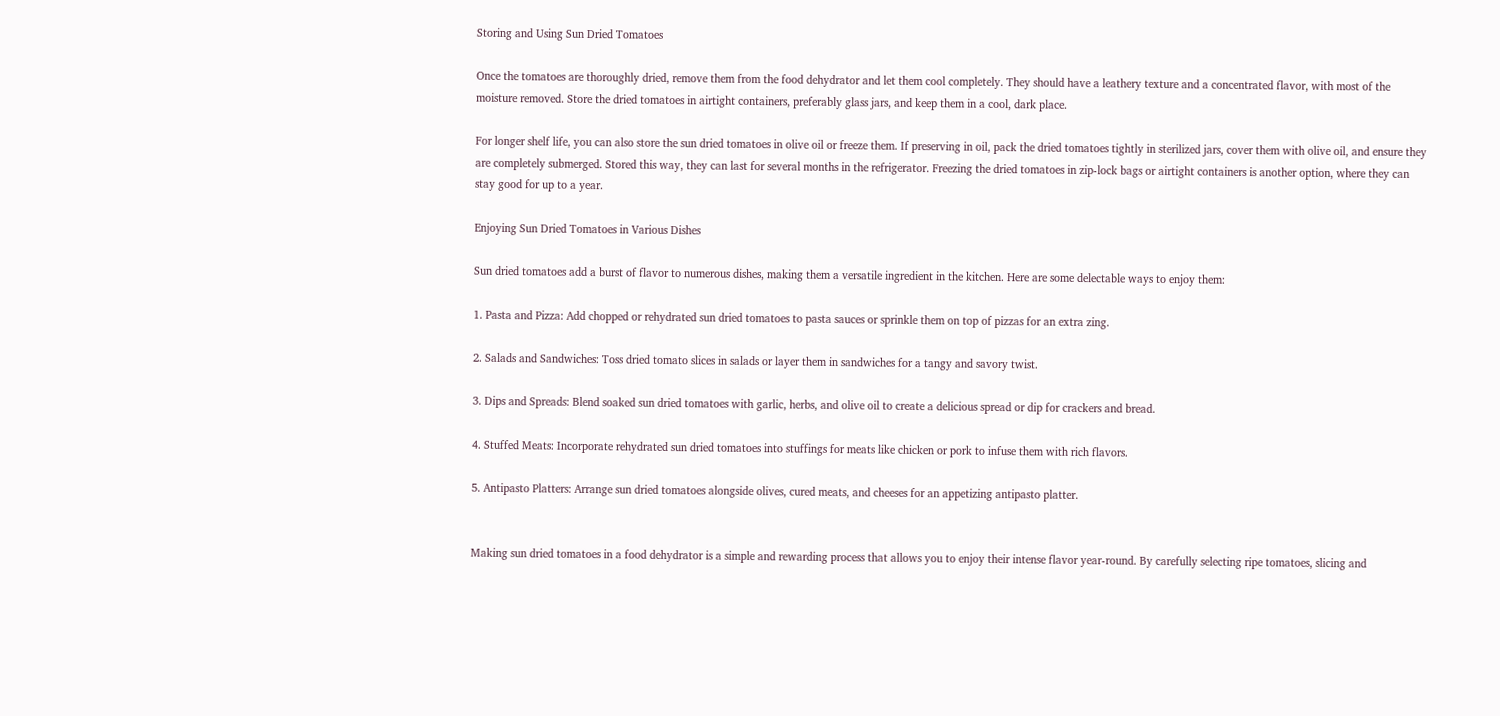Storing and Using Sun Dried Tomatoes

Once the tomatoes are thoroughly dried, remove them from the food dehydrator and let them cool completely. They should have a leathery texture and a concentrated flavor, with most of the moisture removed. Store the dried tomatoes in airtight containers, preferably glass jars, and keep them in a cool, dark place.

For longer shelf life, you can also store the sun dried tomatoes in olive oil or freeze them. If preserving in oil, pack the dried tomatoes tightly in sterilized jars, cover them with olive oil, and ensure they are completely submerged. Stored this way, they can last for several months in the refrigerator. Freezing the dried tomatoes in zip-lock bags or airtight containers is another option, where they can stay good for up to a year.

Enjoying Sun Dried Tomatoes in Various Dishes

Sun dried tomatoes add a burst of flavor to numerous dishes, making them a versatile ingredient in the kitchen. Here are some delectable ways to enjoy them:

1. Pasta and Pizza: Add chopped or rehydrated sun dried tomatoes to pasta sauces or sprinkle them on top of pizzas for an extra zing.

2. Salads and Sandwiches: Toss dried tomato slices in salads or layer them in sandwiches for a tangy and savory twist.

3. Dips and Spreads: Blend soaked sun dried tomatoes with garlic, herbs, and olive oil to create a delicious spread or dip for crackers and bread.

4. Stuffed Meats: Incorporate rehydrated sun dried tomatoes into stuffings for meats like chicken or pork to infuse them with rich flavors.

5. Antipasto Platters: Arrange sun dried tomatoes alongside olives, cured meats, and cheeses for an appetizing antipasto platter.


Making sun dried tomatoes in a food dehydrator is a simple and rewarding process that allows you to enjoy their intense flavor year-round. By carefully selecting ripe tomatoes, slicing and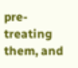pre-treating them, and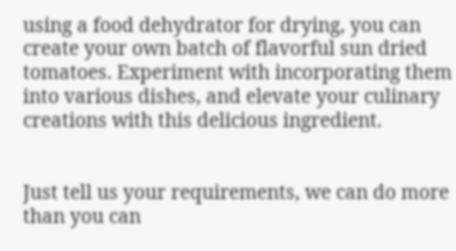using a food dehydrator for drying, you can create your own batch of flavorful sun dried tomatoes. Experiment with incorporating them into various dishes, and elevate your culinary creations with this delicious ingredient.


Just tell us your requirements, we can do more than you can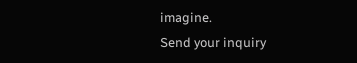imagine.
Send your inquiry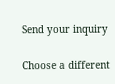Send your inquiry

Choose a different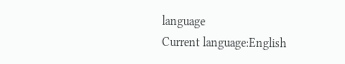language
Current language:English